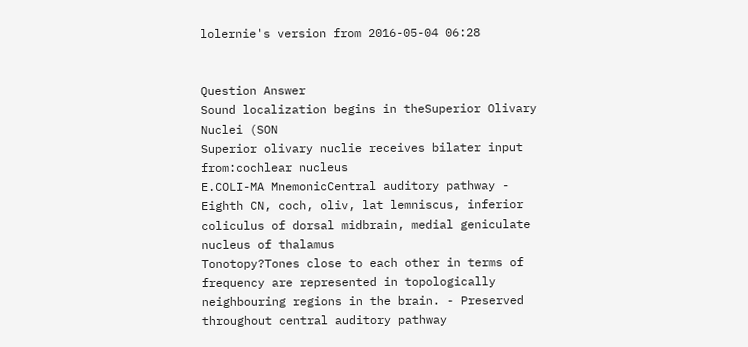lolernie's version from 2016-05-04 06:28


Question Answer
Sound localization begins in theSuperior Olivary Nuclei (SON
Superior olivary nuclie receives bilater input from:cochlear nucleus
E.COLI-MA MnemonicCentral auditory pathway - Eighth CN, coch, oliv, lat lemniscus, inferior coliculus of dorsal midbrain, medial geniculate nucleus of thalamus
Tonotopy?Tones close to each other in terms of frequency are represented in topologically neighbouring regions in the brain. - Preserved throughout central auditory pathway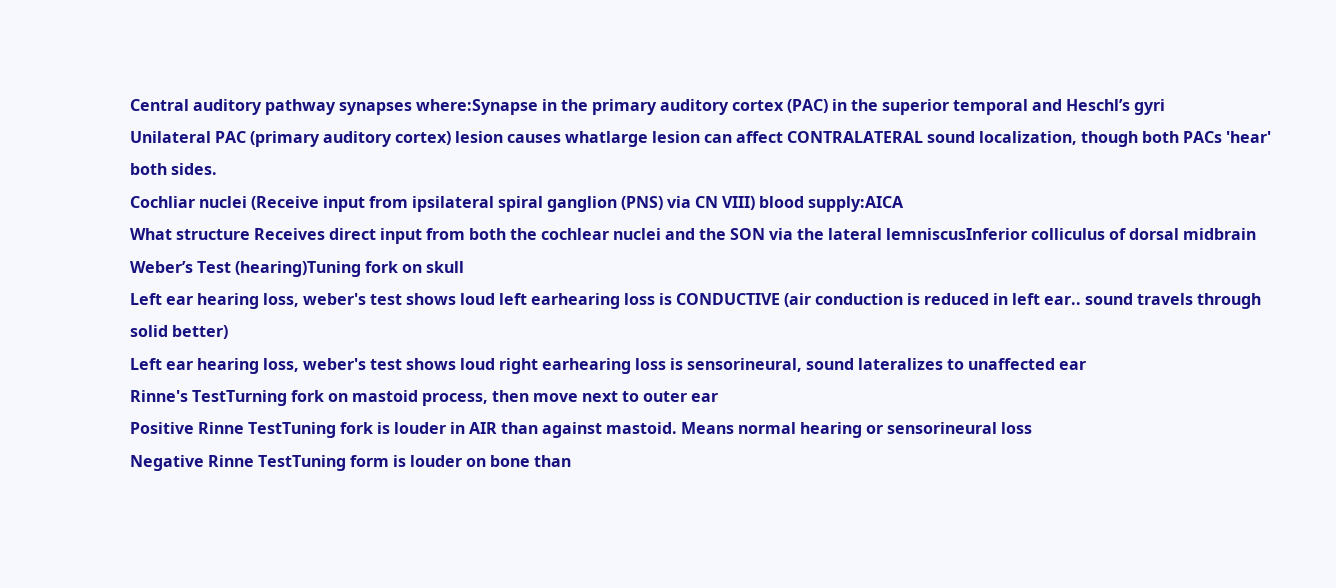Central auditory pathway synapses where:Synapse in the primary auditory cortex (PAC) in the superior temporal and Heschl’s gyri
Unilateral PAC (primary auditory cortex) lesion causes whatlarge lesion can affect CONTRALATERAL sound localization, though both PACs 'hear' both sides.
Cochliar nuclei (Receive input from ipsilateral spiral ganglion (PNS) via CN VIII) blood supply:AICA
What structure Receives direct input from both the cochlear nuclei and the SON via the lateral lemniscusInferior colliculus of dorsal midbrain
Weber’s Test (hearing)Tuning fork on skull
Left ear hearing loss, weber's test shows loud left earhearing loss is CONDUCTIVE (air conduction is reduced in left ear.. sound travels through solid better)
Left ear hearing loss, weber's test shows loud right earhearing loss is sensorineural, sound lateralizes to unaffected ear
Rinne's TestTurning fork on mastoid process, then move next to outer ear
Positive Rinne TestTuning fork is louder in AIR than against mastoid. Means normal hearing or sensorineural loss
Negative Rinne TestTuning form is louder on bone than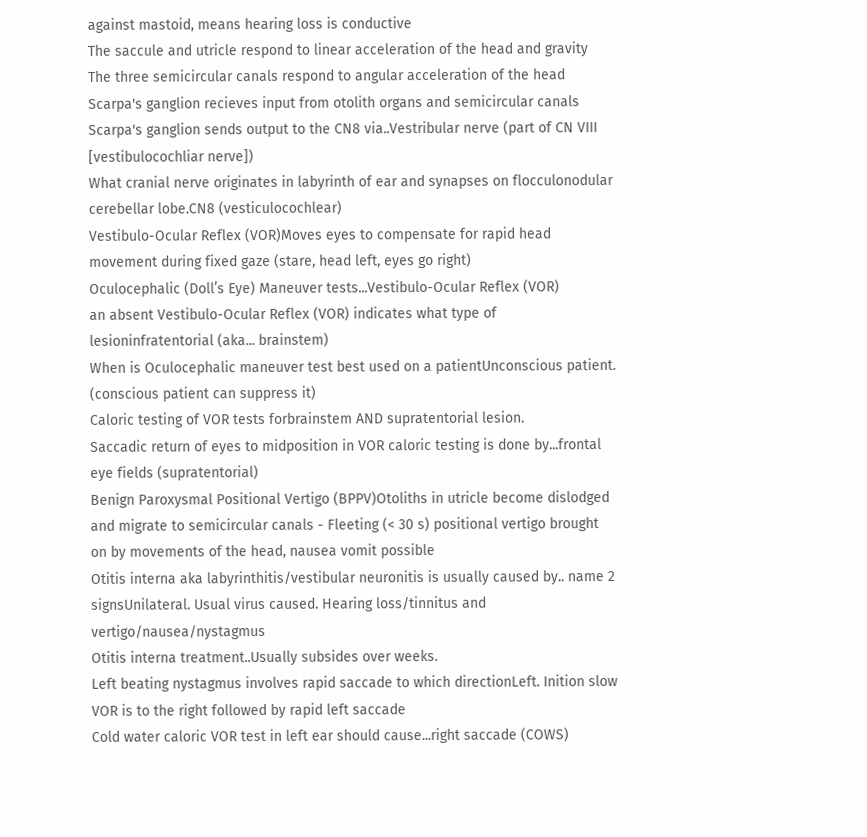against mastoid, means hearing loss is conductive
The saccule and utricle respond to linear acceleration of the head and gravity
The three semicircular canals respond to angular acceleration of the head
Scarpa's ganglion recieves input from otolith organs and semicircular canals
Scarpa's ganglion sends output to the CN8 via..Vestribular nerve (part of CN VIII [vestibulocochliar nerve])
What cranial nerve originates in labyrinth of ear and synapses on flocculonodular cerebellar lobe.CN8 (vesticulocochlear)
Vestibulo-Ocular Reflex (VOR)Moves eyes to compensate for rapid head movement during fixed gaze (stare, head left, eyes go right)
Oculocephalic (Doll’s Eye) Maneuver tests...Vestibulo-Ocular Reflex (VOR)
an absent Vestibulo-Ocular Reflex (VOR) indicates what type of lesioninfratentorial (aka... brainstem)
When is Oculocephalic maneuver test best used on a patientUnconscious patient. (conscious patient can suppress it)
Caloric testing of VOR tests forbrainstem AND supratentorial lesion.
Saccadic return of eyes to midposition in VOR caloric testing is done by...frontal eye fields (supratentorial)
Benign Paroxysmal Positional Vertigo (BPPV)Otoliths in utricle become dislodged and migrate to semicircular canals - Fleeting (< 30 s) positional vertigo brought on by movements of the head, nausea vomit possible
Otitis interna aka labyrinthitis/vestibular neuronitis is usually caused by.. name 2 signsUnilateral. Usual virus caused. Hearing loss/tinnitus and vertigo/nausea/nystagmus
Otitis interna treatment..Usually subsides over weeks.
Left beating nystagmus involves rapid saccade to which directionLeft. Inition slow VOR is to the right followed by rapid left saccade
Cold water caloric VOR test in left ear should cause...right saccade (COWS)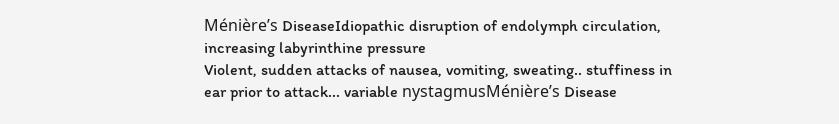Ménière’s DiseaseIdiopathic disruption of endolymph circulation, increasing labyrinthine pressure
Violent, sudden attacks of nausea, vomiting, sweating.. stuffiness in ear prior to attack... variable nystagmusMénière’s Disease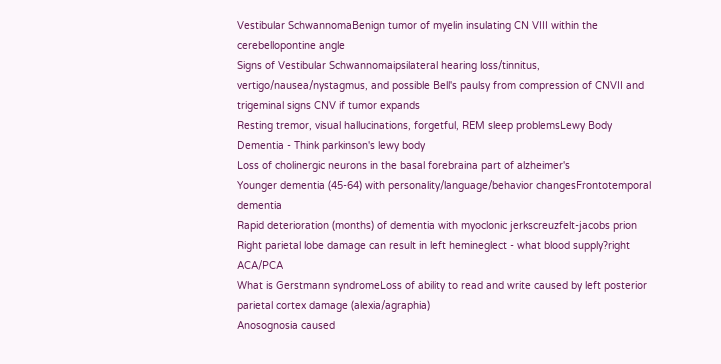Vestibular SchwannomaBenign tumor of myelin insulating CN VIII within the cerebellopontine angle
Signs of Vestibular Schwannomaipsilateral hearing loss/tinnitus, vertigo/nausea/nystagmus, and possible Bell's paulsy from compression of CNVII and trigeminal signs CNV if tumor expands
Resting tremor, visual hallucinations, forgetful, REM sleep problemsLewy Body Dementia - Think parkinson's lewy body
Loss of cholinergic neurons in the basal forebraina part of alzheimer's
Younger dementia (45-64) with personality/language/behavior changesFrontotemporal dementia
Rapid deterioration (months) of dementia with myoclonic jerkscreuzfelt-jacobs prion
Right parietal lobe damage can result in left hemineglect - what blood supply?right ACA/PCA
What is Gerstmann syndromeLoss of ability to read and write caused by left posterior parietal cortex damage (alexia/agraphia)
Anosognosia caused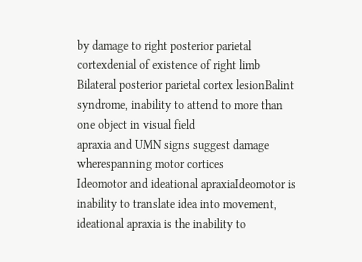by damage to right posterior parietal cortexdenial of existence of right limb
Bilateral posterior parietal cortex lesionBalint syndrome, inability to attend to more than one object in visual field
apraxia and UMN signs suggest damage wherespanning motor cortices
Ideomotor and ideational apraxiaIdeomotor is inability to translate idea into movement, ideational apraxia is the inability to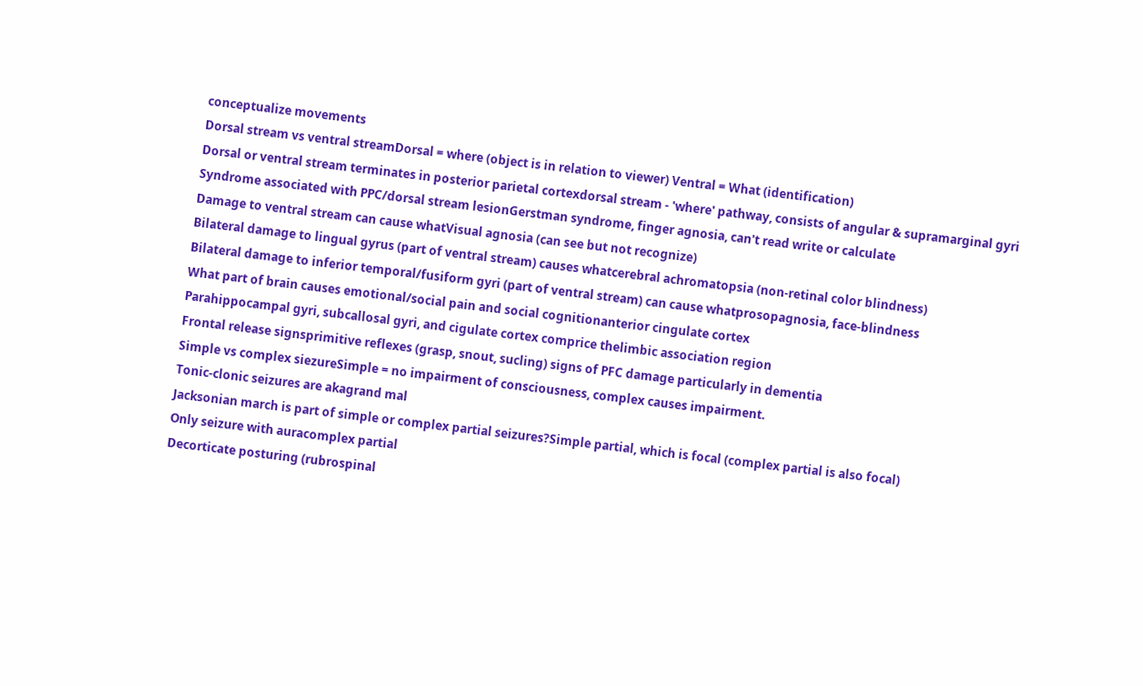conceptualize movements
Dorsal stream vs ventral streamDorsal = where (object is in relation to viewer) Ventral = What (identification)
Dorsal or ventral stream terminates in posterior parietal cortexdorsal stream - 'where' pathway, consists of angular & supramarginal gyri
Syndrome associated with PPC/dorsal stream lesionGerstman syndrome, finger agnosia, can't read write or calculate
Damage to ventral stream can cause whatVisual agnosia (can see but not recognize)
Bilateral damage to lingual gyrus (part of ventral stream) causes whatcerebral achromatopsia (non-retinal color blindness)
Bilateral damage to inferior temporal/fusiform gyri (part of ventral stream) can cause whatprosopagnosia, face-blindness
What part of brain causes emotional/social pain and social cognitionanterior cingulate cortex
Parahippocampal gyri, subcallosal gyri, and cigulate cortex comprice thelimbic association region
Frontal release signsprimitive reflexes (grasp, snout, sucling) signs of PFC damage particularly in dementia
Simple vs complex siezureSimple = no impairment of consciousness, complex causes impairment.
Tonic-clonic seizures are akagrand mal
Jacksonian march is part of simple or complex partial seizures?Simple partial, which is focal (complex partial is also focal)
Only seizure with auracomplex partial
Decorticate posturing (rubrospinal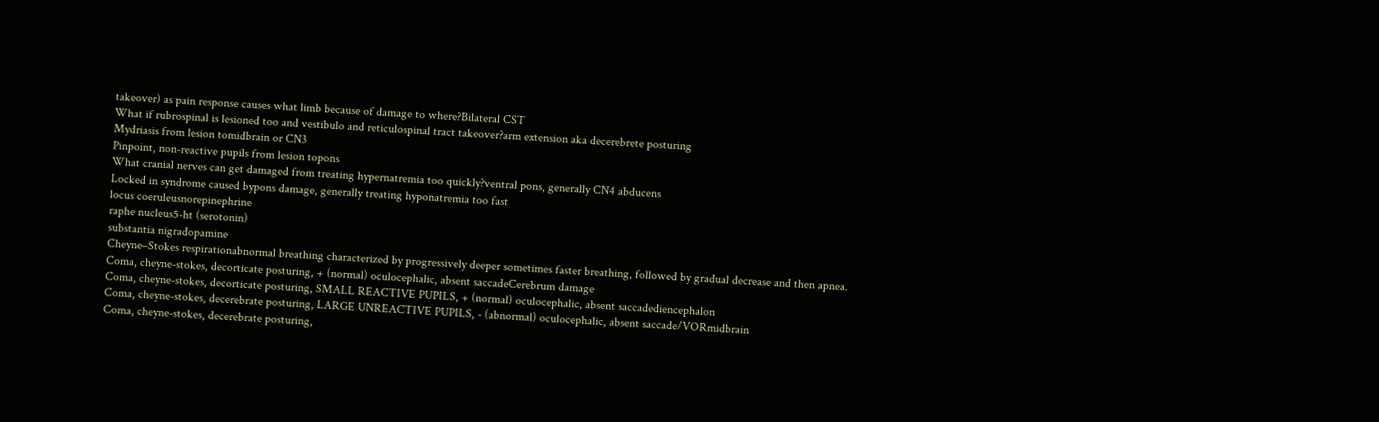takeover) as pain response causes what limb because of damage to where?Bilateral CST
What if rubrospinal is lesioned too and vestibulo and reticulospinal tract takeover?arm extension aka decerebrete posturing
Mydriasis from lesion tomidbrain or CN3
Pinpoint, non-reactive pupils from lesion topons
What cranial nerves can get damaged from treating hypernatremia too quickly?ventral pons, generally CN4 abducens
Locked in syndrome caused bypons damage, generally treating hyponatremia too fast
locus coeruleusnorepinephrine
raphe nucleus5-ht (serotonin)
substantia nigradopamine
Cheyne–Stokes respirationabnormal breathing characterized by progressively deeper sometimes faster breathing, followed by gradual decrease and then apnea.
Coma, cheyne-stokes, decorticate posturing, + (normal) oculocephalic, absent saccadeCerebrum damage
Coma, cheyne-stokes, decorticate posturing, SMALL REACTIVE PUPILS, + (normal) oculocephalic, absent saccadediencephalon
Coma, cheyne-stokes, decerebrate posturing, LARGE UNREACTIVE PUPILS, - (abnormal) oculocephalic, absent saccade/VORmidbrain
Coma, cheyne-stokes, decerebrate posturing,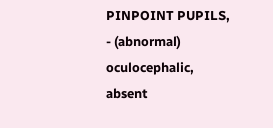PINPOINT PUPILS, - (abnormal) oculocephalic, absent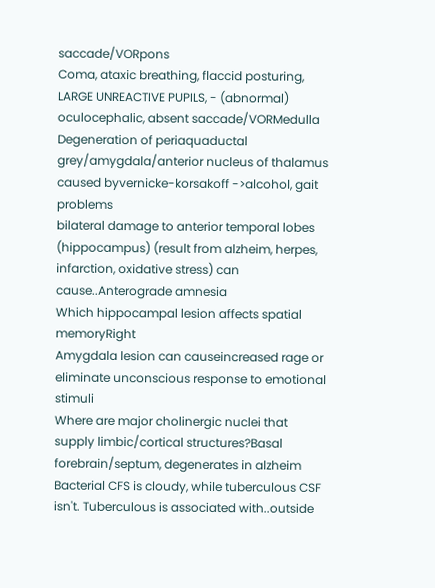saccade/VORpons
Coma, ataxic breathing, flaccid posturing, LARGE UNREACTIVE PUPILS, - (abnormal) oculocephalic, absent saccade/VORMedulla
Degeneration of periaquaductal grey/amygdala/anterior nucleus of thalamus caused byvernicke-korsakoff ->alcohol, gait problems
bilateral damage to anterior temporal lobes (hippocampus) (result from alzheim, herpes, infarction, oxidative stress) can cause..Anterograde amnesia
Which hippocampal lesion affects spatial memoryRight
Amygdala lesion can causeincreased rage or eliminate unconscious response to emotional stimuli
Where are major cholinergic nuclei that supply limbic/cortical structures?Basal forebrain/septum, degenerates in alzheim
Bacterial CFS is cloudy, while tuberculous CSF isn't. Tuberculous is associated with..outside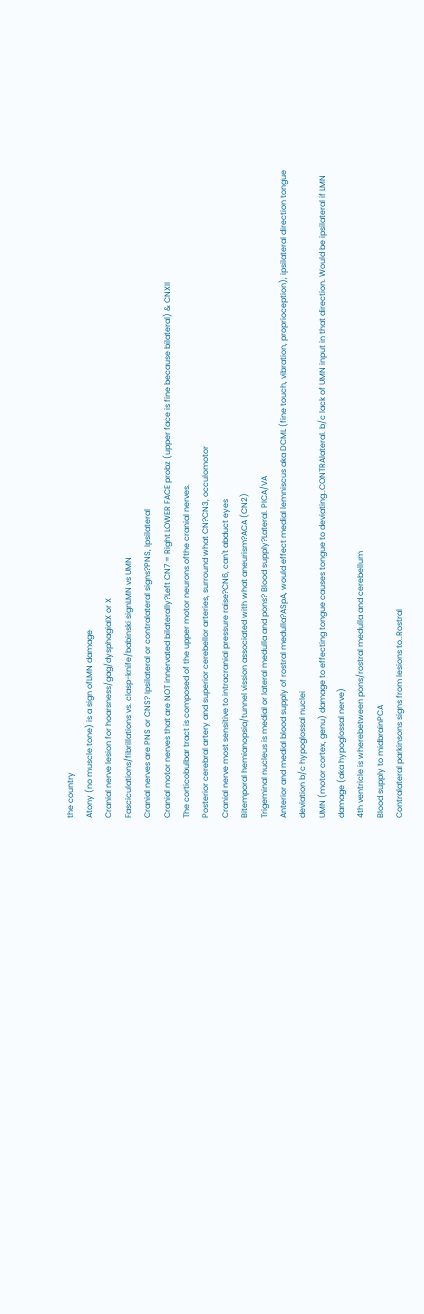the country
Atony (no muscle tone) is a sign ofLMN damage
Cranial nerve lesion for hoarsness/gag/dysphagiaIX or X
Fasciculations/fibrillations vs. clasp-knife/babinski signLMN vs UMN
Cranial nerves are PNS or CNS? Ipsilateral or contralateral signs?PNS, Ipsilateral
Cranial motor nerves that are NOT innervated bilaterally?Left CN7 = Right LOWER FACE probz (upper face is fine because bilateral) & CNXII
The corticobulbar tract is composed of the upper motor neurons ofthe cranial nerves.
Posterior cerebral artery and superior cerebellor arteries, surround what CN?CN3, occulomotor
Cranial nerve most sensitive to intracranial pressure raise?CN6, can't abduct eyes
Bitemporal hemianopsia/tunnel vission associated with what aneurism?ACA (CN2)
Trigeminal nucleus is medial or lateral medulla and pons? Blood supply?Lateral. PICA/VA
Anterior and medial blood supply of rostral medulla?ASpA, would effect medial lemniscus aka DCML (fine touch, vibration, proprioception), ipsilateral direction tongue deviation b/c hypoglossal nuclei
UMN (motor cortex, genu) damage to effecting tongue causes tongue to deviating..CONTRAlateral. b/c lack of UMN input in that direction. Would be ipsilateral if LMN damage (aka hypoglossal nerve)
4th ventricle is wherebetween pons/rostral medulla and cerebellum
Blood supply to midbrainPCA
Contralateral parkinsons signs from lesions to..Rostral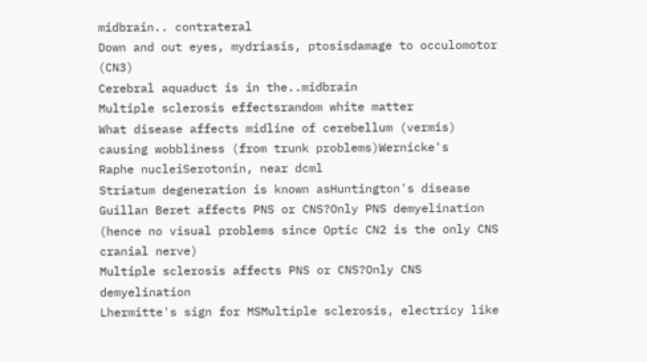midbrain.. contrateral
Down and out eyes, mydriasis, ptosisdamage to occulomotor (CN3)
Cerebral aquaduct is in the..midbrain
Multiple sclerosis effectsrandom white matter
What disease affects midline of cerebellum (vermis) causing wobbliness (from trunk problems)Wernicke's
Raphe nucleiSerotonin, near dcml
Striatum degeneration is known asHuntington's disease
Guillan Beret affects PNS or CNS?Only PNS demyelination (hence no visual problems since Optic CN2 is the only CNS cranial nerve)
Multiple sclerosis affects PNS or CNS?Only CNS demyelination
Lhermitte's sign for MSMultiple sclerosis, electricy like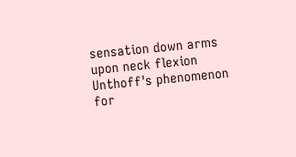sensation down arms upon neck flexion
Unthoff's phenomenon for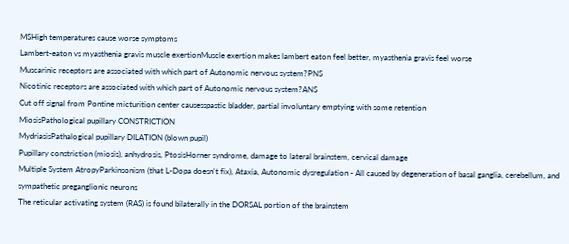MSHigh temperatures cause worse symptoms
Lambert-eaton vs myasthenia gravis muscle exertionMuscle exertion makes lambert eaton feel better, myasthenia gravis feel worse
Muscarinic receptors are associated with which part of Autonomic nervous system?PNS
Nicotinic receptors are associated with which part of Autonomic nervous system?ANS
Cut off signal from Pontine micturition center causesspastic bladder, partial involuntary emptying with some retention
MiosisPathological pupillary CONSTRICTION
MydriasisPathalogical pupillary DILATION (blown pupil)
Pupillary constriction (miosis), anhydrosis, PtosisHorner syndrome, damage to lateral brainstem, cervical damage
Multiple System AtropyParkinsonism (that L-Dopa doesn't fix), Ataxia, Autonomic dysregulation - All caused by degeneration of basal ganglia, cerebellum, and sympathetic preganglionic neurons
The reticular activating system (RAS) is found bilaterally in the DORSAL portion of the brainstem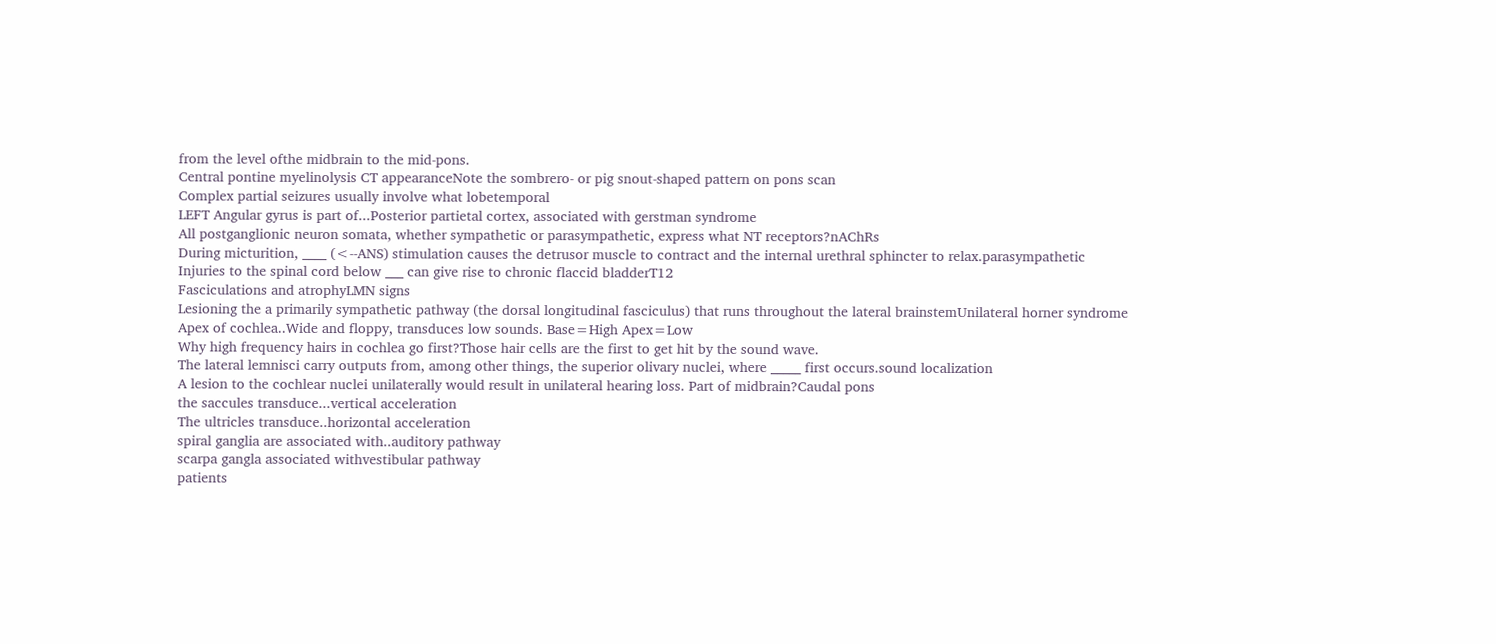from the level ofthe midbrain to the mid-pons.
Central pontine myelinolysis CT appearanceNote the sombrero- or pig snout-shaped pattern on pons scan
Complex partial seizures usually involve what lobetemporal
LEFT Angular gyrus is part of...Posterior partietal cortex, associated with gerstman syndrome
All postganglionic neuron somata, whether sympathetic or parasympathetic, express what NT receptors?nAChRs
During micturition, ____ (<--ANS) stimulation causes the detrusor muscle to contract and the internal urethral sphincter to relax.parasympathetic
Injuries to the spinal cord below ___ can give rise to chronic flaccid bladderT12
Fasciculations and atrophyLMN signs
Lesioning the a primarily sympathetic pathway (the dorsal longitudinal fasciculus) that runs throughout the lateral brainstemUnilateral horner syndrome
Apex of cochlea..Wide and floppy, transduces low sounds. Base=High Apex=Low
Why high frequency hairs in cochlea go first?Those hair cells are the first to get hit by the sound wave.
The lateral lemnisci carry outputs from, among other things, the superior olivary nuclei, where _____ first occurs.sound localization
A lesion to the cochlear nuclei unilaterally would result in unilateral hearing loss. Part of midbrain?Caudal pons
the saccules transduce...vertical acceleration
The ultricles transduce..horizontal acceleration
spiral ganglia are associated with..auditory pathway
scarpa gangla associated withvestibular pathway
patients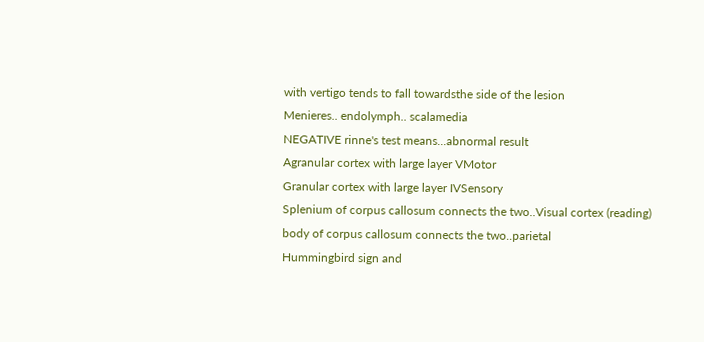with vertigo tends to fall towardsthe side of the lesion
Menieres.. endolymph.. scalamedia
NEGATIVE rinne's test means...abnormal result
Agranular cortex with large layer VMotor
Granular cortex with large layer IVSensory
Splenium of corpus callosum connects the two..Visual cortex (reading)
body of corpus callosum connects the two..parietal
Hummingbird sign and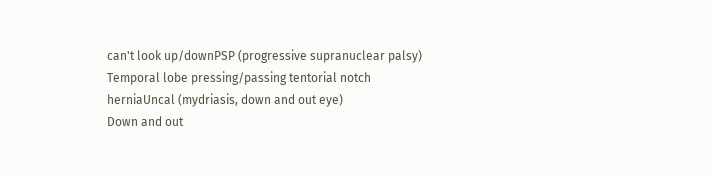can't look up/downPSP (progressive supranuclear palsy)
Temporal lobe pressing/passing tentorial notch herniaUncal (mydriasis, down and out eye)
Down and out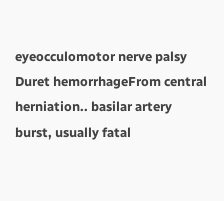eyeocculomotor nerve palsy
Duret hemorrhageFrom central herniation.. basilar artery burst, usually fatal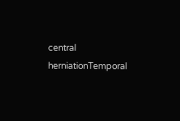central herniationTemporal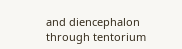and diencephalon through tentorium